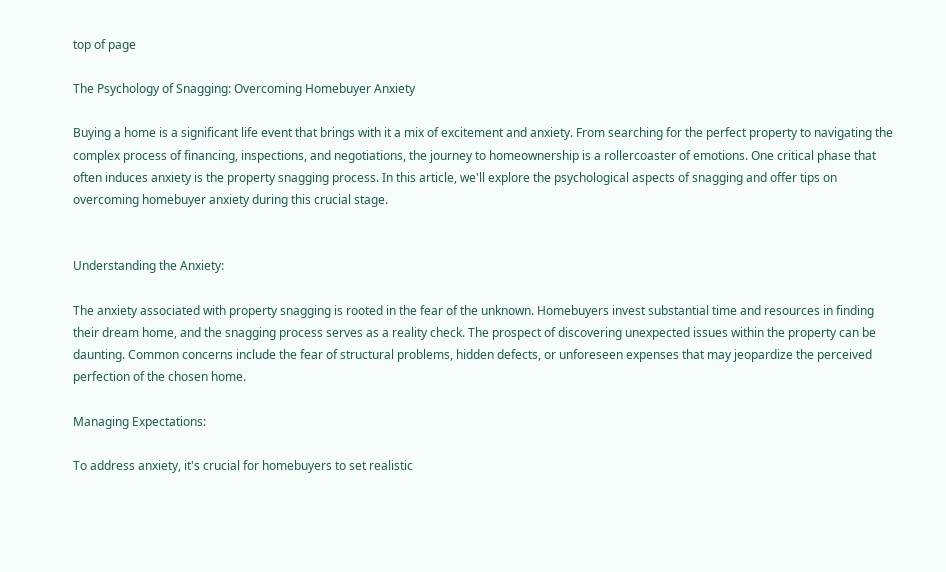top of page

The Psychology of Snagging: Overcoming Homebuyer Anxiety

Buying a home is a significant life event that brings with it a mix of excitement and anxiety. From searching for the perfect property to navigating the complex process of financing, inspections, and negotiations, the journey to homeownership is a rollercoaster of emotions. One critical phase that often induces anxiety is the property snagging process. In this article, we'll explore the psychological aspects of snagging and offer tips on overcoming homebuyer anxiety during this crucial stage.


Understanding the Anxiety:

The anxiety associated with property snagging is rooted in the fear of the unknown. Homebuyers invest substantial time and resources in finding their dream home, and the snagging process serves as a reality check. The prospect of discovering unexpected issues within the property can be daunting. Common concerns include the fear of structural problems, hidden defects, or unforeseen expenses that may jeopardize the perceived perfection of the chosen home.

Managing Expectations:

To address anxiety, it's crucial for homebuyers to set realistic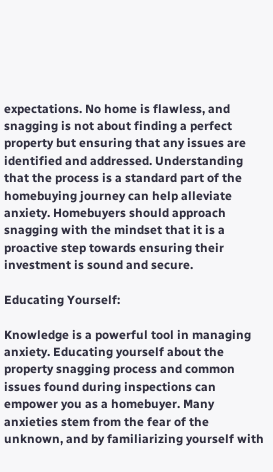expectations. No home is flawless, and snagging is not about finding a perfect property but ensuring that any issues are identified and addressed. Understanding that the process is a standard part of the homebuying journey can help alleviate anxiety. Homebuyers should approach snagging with the mindset that it is a proactive step towards ensuring their investment is sound and secure.

Educating Yourself:

Knowledge is a powerful tool in managing anxiety. Educating yourself about the property snagging process and common issues found during inspections can empower you as a homebuyer. Many anxieties stem from the fear of the unknown, and by familiarizing yourself with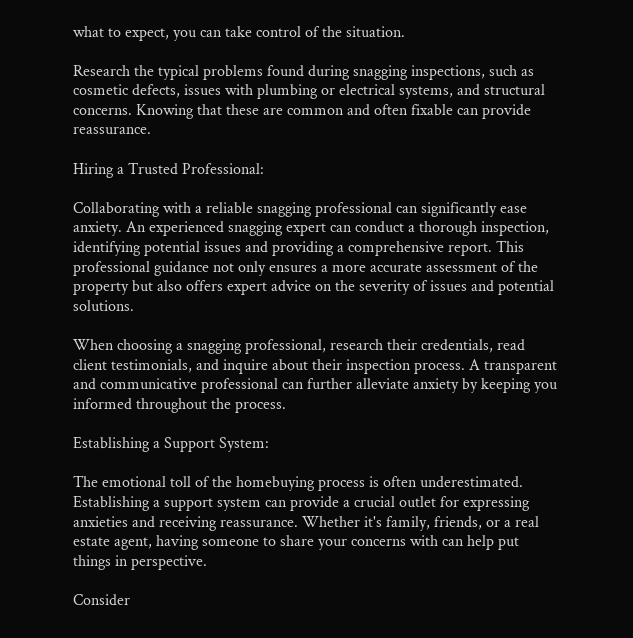what to expect, you can take control of the situation.

Research the typical problems found during snagging inspections, such as cosmetic defects, issues with plumbing or electrical systems, and structural concerns. Knowing that these are common and often fixable can provide reassurance.

Hiring a Trusted Professional:

Collaborating with a reliable snagging professional can significantly ease anxiety. An experienced snagging expert can conduct a thorough inspection, identifying potential issues and providing a comprehensive report. This professional guidance not only ensures a more accurate assessment of the property but also offers expert advice on the severity of issues and potential solutions.

When choosing a snagging professional, research their credentials, read client testimonials, and inquire about their inspection process. A transparent and communicative professional can further alleviate anxiety by keeping you informed throughout the process.

Establishing a Support System:

The emotional toll of the homebuying process is often underestimated. Establishing a support system can provide a crucial outlet for expressing anxieties and receiving reassurance. Whether it's family, friends, or a real estate agent, having someone to share your concerns with can help put things in perspective.

Consider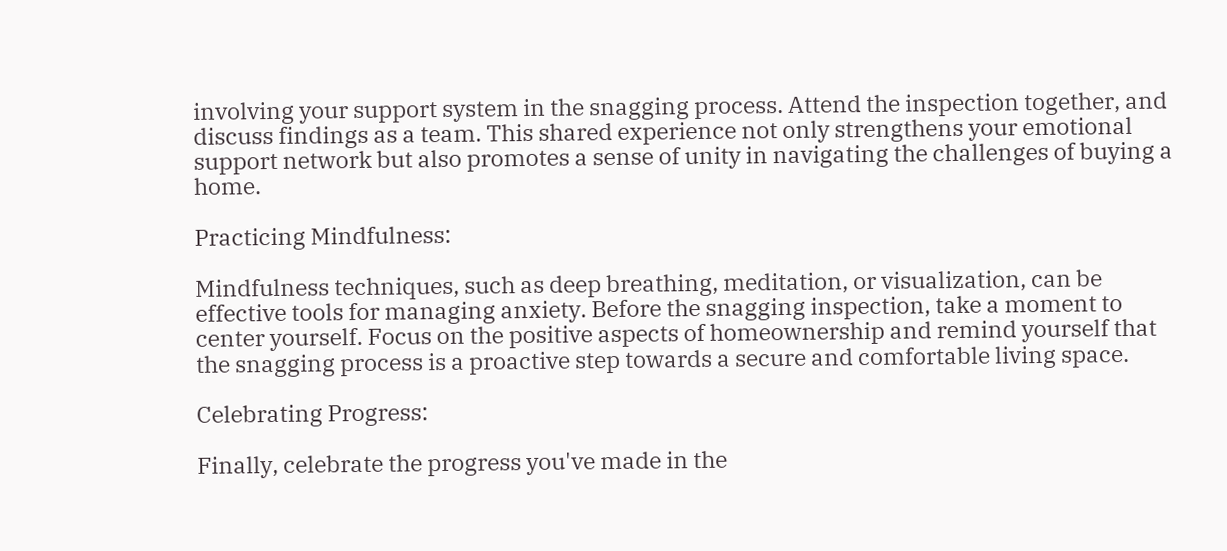involving your support system in the snagging process. Attend the inspection together, and discuss findings as a team. This shared experience not only strengthens your emotional support network but also promotes a sense of unity in navigating the challenges of buying a home.

Practicing Mindfulness:

Mindfulness techniques, such as deep breathing, meditation, or visualization, can be effective tools for managing anxiety. Before the snagging inspection, take a moment to center yourself. Focus on the positive aspects of homeownership and remind yourself that the snagging process is a proactive step towards a secure and comfortable living space.

Celebrating Progress:

Finally, celebrate the progress you've made in the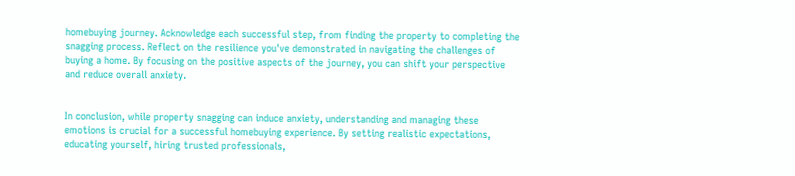homebuying journey. Acknowledge each successful step, from finding the property to completing the snagging process. Reflect on the resilience you've demonstrated in navigating the challenges of buying a home. By focusing on the positive aspects of the journey, you can shift your perspective and reduce overall anxiety.


In conclusion, while property snagging can induce anxiety, understanding and managing these emotions is crucial for a successful homebuying experience. By setting realistic expectations, educating yourself, hiring trusted professionals,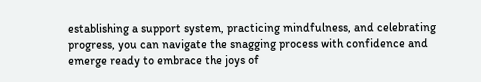establishing a support system, practicing mindfulness, and celebrating progress, you can navigate the snagging process with confidence and emerge ready to embrace the joys of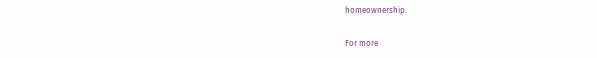homeownership.

For more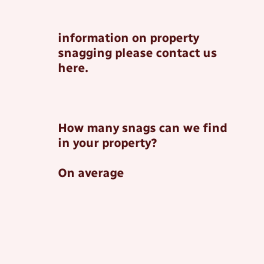information on property snagging please contact us here.



How many snags can we find in your property?

On average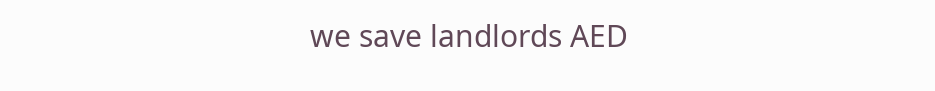we save landlords AED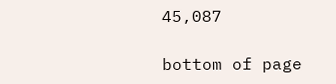45,087

bottom of page